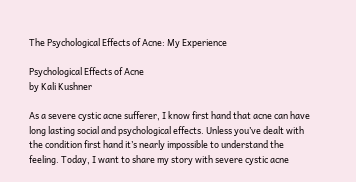The Psychological Effects of Acne: My Experience

Psychological Effects of Acne
by Kali Kushner

As a severe cystic acne sufferer, I know first hand that acne can have long lasting social and psychological effects. Unless you’ve dealt with the condition first hand it’s nearly impossible to understand the feeling. Today, I want to share my story with severe cystic acne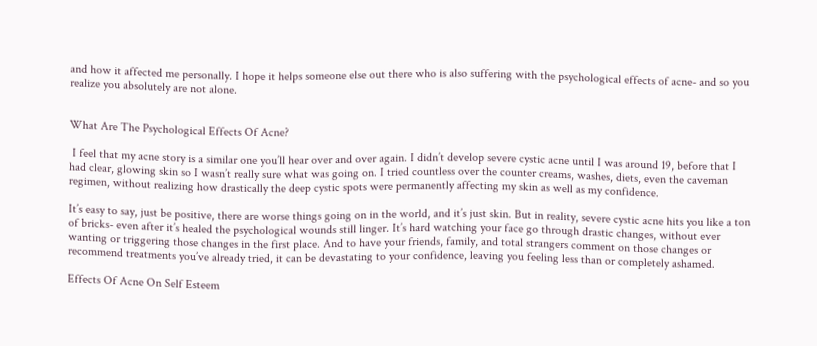and how it affected me personally. I hope it helps someone else out there who is also suffering with the psychological effects of acne- and so you realize you absolutely are not alone.


What Are The Psychological Effects Of Acne?

 I feel that my acne story is a similar one you’ll hear over and over again. I didn’t develop severe cystic acne until I was around 19, before that I had clear, glowing skin so I wasn’t really sure what was going on. I tried countless over the counter creams, washes, diets, even the caveman regimen, without realizing how drastically the deep cystic spots were permanently affecting my skin as well as my confidence.

It’s easy to say, just be positive, there are worse things going on in the world, and it’s just skin. But in reality, severe cystic acne hits you like a ton of bricks- even after it’s healed the psychological wounds still linger. It’s hard watching your face go through drastic changes, without ever wanting or triggering those changes in the first place. And to have your friends, family, and total strangers comment on those changes or recommend treatments you’ve already tried, it can be devastating to your confidence, leaving you feeling less than or completely ashamed.

Effects Of Acne On Self Esteem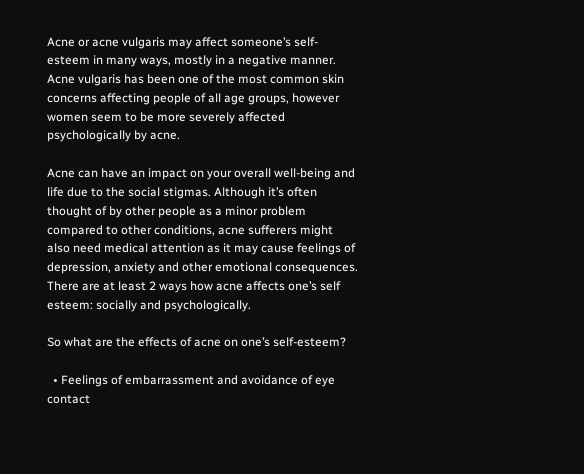Acne or acne vulgaris may affect someone’s self-esteem in many ways, mostly in a negative manner. Acne vulgaris has been one of the most common skin concerns affecting people of all age groups, however women seem to be more severely affected psychologically by acne.

Acne can have an impact on your overall well-being and life due to the social stigmas. Although it’s often thought of by other people as a minor problem compared to other conditions, acne sufferers might also need medical attention as it may cause feelings of depression, anxiety and other emotional consequences. There are at least 2 ways how acne affects one’s self esteem: socially and psychologically.

So what are the effects of acne on one’s self-esteem?

  • Feelings of embarrassment and avoidance of eye contact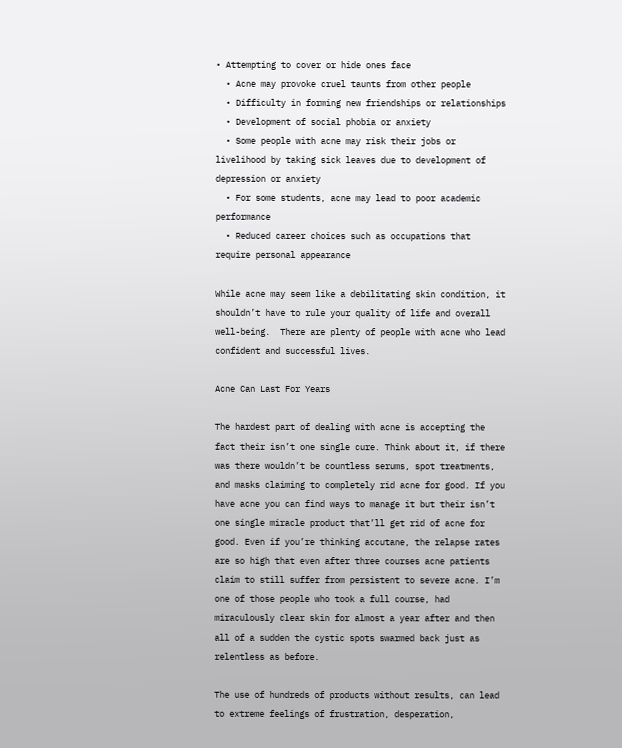• Attempting to cover or hide ones face
  • Acne may provoke cruel taunts from other people
  • Difficulty in forming new friendships or relationships
  • Development of social phobia or anxiety
  • Some people with acne may risk their jobs or livelihood by taking sick leaves due to development of depression or anxiety
  • For some students, acne may lead to poor academic performance
  • Reduced career choices such as occupations that require personal appearance

While acne may seem like a debilitating skin condition, it shouldn’t have to rule your quality of life and overall well-being.  There are plenty of people with acne who lead confident and successful lives.

Acne Can Last For Years

The hardest part of dealing with acne is accepting the fact their isn’t one single cure. Think about it, if there was there wouldn’t be countless serums, spot treatments, and masks claiming to completely rid acne for good. If you have acne you can find ways to manage it but their isn’t one single miracle product that’ll get rid of acne for good. Even if you’re thinking accutane, the relapse rates are so high that even after three courses acne patients claim to still suffer from persistent to severe acne. I’m one of those people who took a full course, had miraculously clear skin for almost a year after and then all of a sudden the cystic spots swarmed back just as relentless as before.

The use of hundreds of products without results, can lead to extreme feelings of frustration, desperation,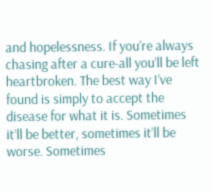and hopelessness. If you’re always chasing after a cure-all you’ll be left heartbroken. The best way I’ve found is simply to accept the disease for what it is. Sometimes it’ll be better, sometimes it’ll be worse. Sometimes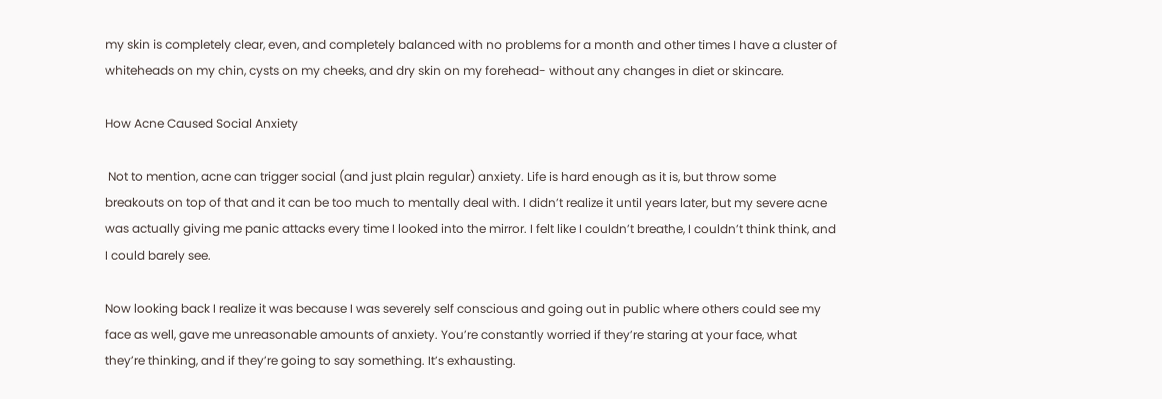my skin is completely clear, even, and completely balanced with no problems for a month and other times I have a cluster of whiteheads on my chin, cysts on my cheeks, and dry skin on my forehead- without any changes in diet or skincare.

How Acne Caused Social Anxiety

 Not to mention, acne can trigger social (and just plain regular) anxiety. Life is hard enough as it is, but throw some breakouts on top of that and it can be too much to mentally deal with. I didn’t realize it until years later, but my severe acne was actually giving me panic attacks every time I looked into the mirror. I felt like I couldn’t breathe, I couldn’t think think, and I could barely see.

Now looking back I realize it was because I was severely self conscious and going out in public where others could see my face as well, gave me unreasonable amounts of anxiety. You’re constantly worried if they’re staring at your face, what they’re thinking, and if they’re going to say something. It’s exhausting.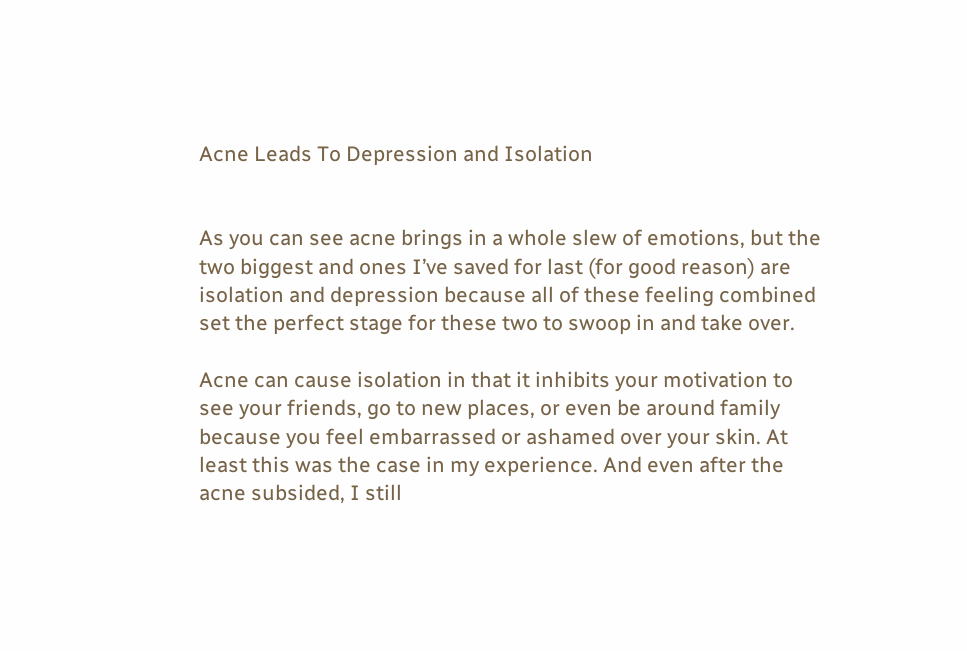Acne Leads To Depression and Isolation


As you can see acne brings in a whole slew of emotions, but the two biggest and ones I’ve saved for last (for good reason) are isolation and depression because all of these feeling combined set the perfect stage for these two to swoop in and take over.

Acne can cause isolation in that it inhibits your motivation to see your friends, go to new places, or even be around family because you feel embarrassed or ashamed over your skin. At least this was the case in my experience. And even after the acne subsided, I still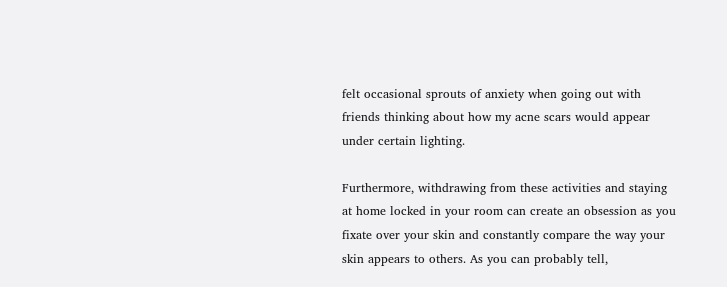felt occasional sprouts of anxiety when going out with friends thinking about how my acne scars would appear under certain lighting.

Furthermore, withdrawing from these activities and staying at home locked in your room can create an obsession as you fixate over your skin and constantly compare the way your skin appears to others. As you can probably tell,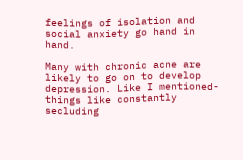feelings of isolation and social anxiety go hand in hand.

Many with chronic acne are likely to go on to develop depression. Like I mentioned- things like constantly secluding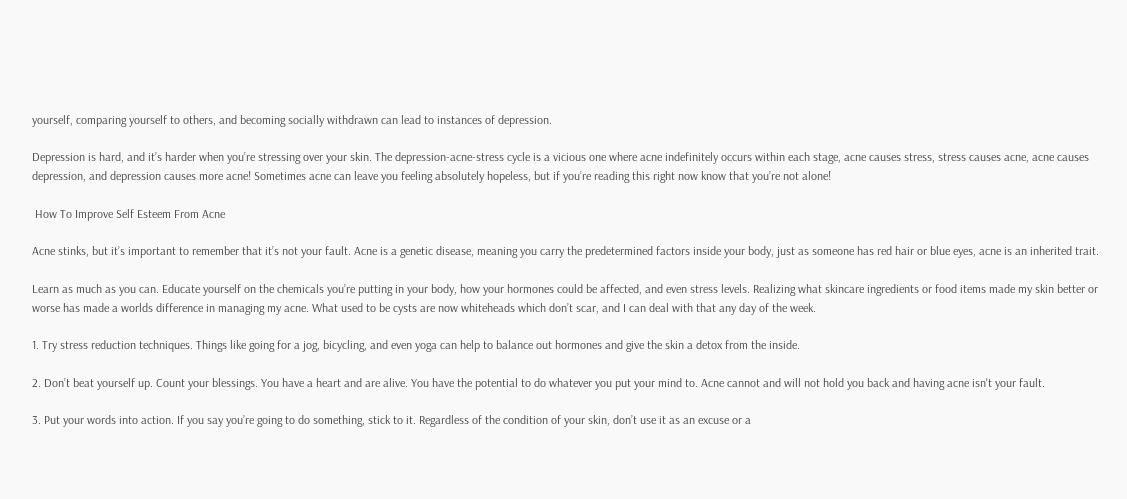yourself, comparing yourself to others, and becoming socially withdrawn can lead to instances of depression.

Depression is hard, and it’s harder when you’re stressing over your skin. The depression-acne-stress cycle is a vicious one where acne indefinitely occurs within each stage, acne causes stress, stress causes acne, acne causes depression, and depression causes more acne! Sometimes acne can leave you feeling absolutely hopeless, but if you’re reading this right now know that you’re not alone!

 How To Improve Self Esteem From Acne

Acne stinks, but it’s important to remember that it’s not your fault. Acne is a genetic disease, meaning you carry the predetermined factors inside your body, just as someone has red hair or blue eyes, acne is an inherited trait.

Learn as much as you can. Educate yourself on the chemicals you’re putting in your body, how your hormones could be affected, and even stress levels. Realizing what skincare ingredients or food items made my skin better or worse has made a worlds difference in managing my acne. What used to be cysts are now whiteheads which don’t scar, and I can deal with that any day of the week.

1. Try stress reduction techniques. Things like going for a jog, bicycling, and even yoga can help to balance out hormones and give the skin a detox from the inside.

2. Don’t beat yourself up. Count your blessings. You have a heart and are alive. You have the potential to do whatever you put your mind to. Acne cannot and will not hold you back and having acne isn't your fault.

3. Put your words into action. If you say you’re going to do something, stick to it. Regardless of the condition of your skin, don’t use it as an excuse or a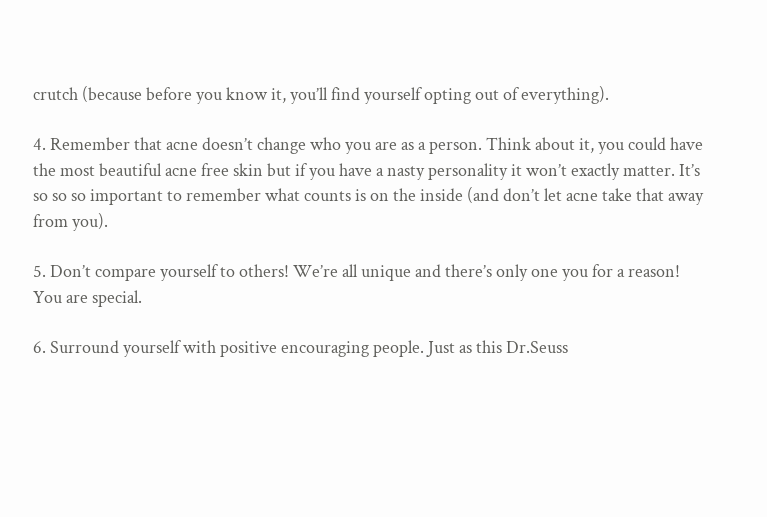crutch (because before you know it, you’ll find yourself opting out of everything).

4. Remember that acne doesn’t change who you are as a person. Think about it, you could have the most beautiful acne free skin but if you have a nasty personality it won’t exactly matter. It’s so so so important to remember what counts is on the inside (and don’t let acne take that away from you).

5. Don’t compare yourself to others! We’re all unique and there’s only one you for a reason! You are special.

6. Surround yourself with positive encouraging people. Just as this Dr.Seuss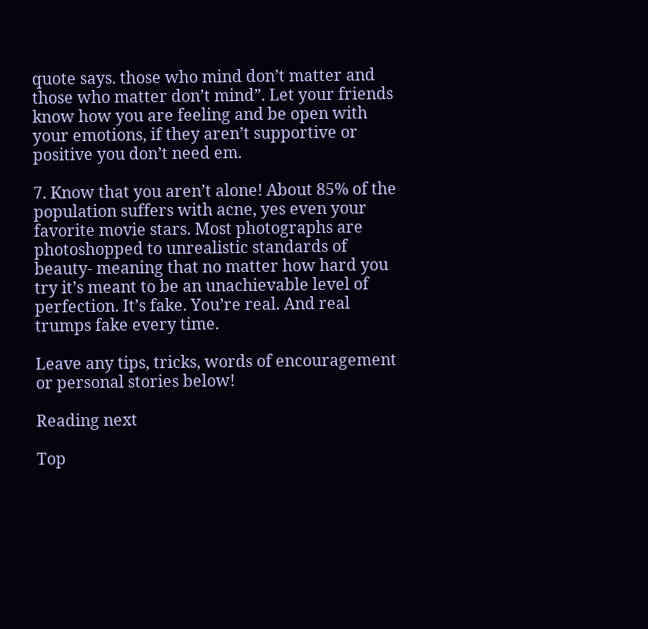quote says. those who mind don’t matter and those who matter don’t mind”. Let your friends know how you are feeling and be open with your emotions, if they aren’t supportive or positive you don’t need em.

7. Know that you aren’t alone! About 85% of the population suffers with acne, yes even your favorite movie stars. Most photographs are photoshopped to unrealistic standards of beauty- meaning that no matter how hard you try it’s meant to be an unachievable level of perfection. It’s fake. You’re real. And real trumps fake every time.

Leave any tips, tricks, words of encouragement or personal stories below!

Reading next

Top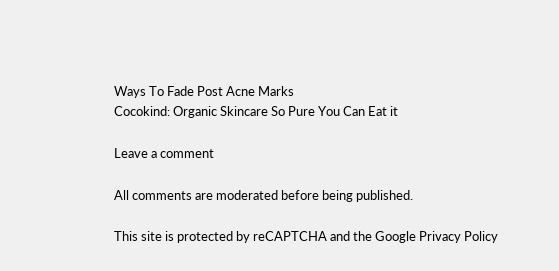Ways To Fade Post Acne Marks
Cocokind: Organic Skincare So Pure You Can Eat it

Leave a comment

All comments are moderated before being published.

This site is protected by reCAPTCHA and the Google Privacy Policy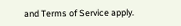and Terms of Service apply.